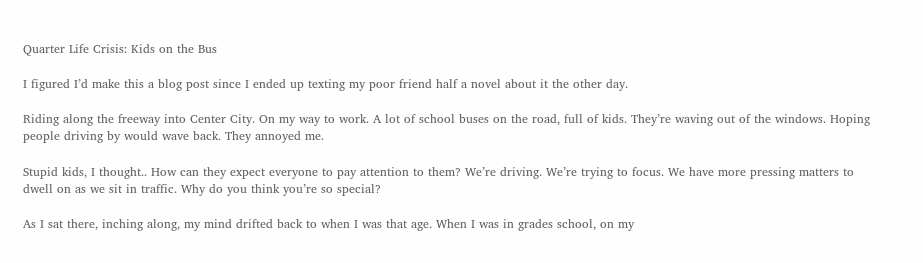Quarter Life Crisis: Kids on the Bus

I figured I’d make this a blog post since I ended up texting my poor friend half a novel about it the other day.

Riding along the freeway into Center City. On my way to work. A lot of school buses on the road, full of kids. They’re waving out of the windows. Hoping people driving by would wave back. They annoyed me.

Stupid kids, I thought.. How can they expect everyone to pay attention to them? We’re driving. We’re trying to focus. We have more pressing matters to dwell on as we sit in traffic. Why do you think you’re so special?

As I sat there, inching along, my mind drifted back to when I was that age. When I was in grades school, on my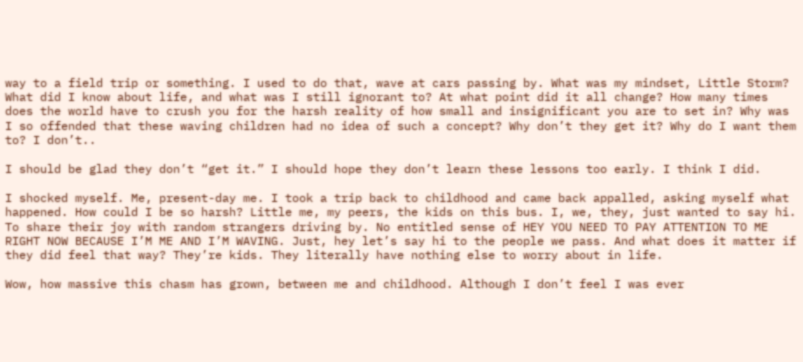way to a field trip or something. I used to do that, wave at cars passing by. What was my mindset, Little Storm? What did I know about life, and what was I still ignorant to? At what point did it all change? How many times does the world have to crush you for the harsh reality of how small and insignificant you are to set in? Why was I so offended that these waving children had no idea of such a concept? Why don’t they get it? Why do I want them to? I don’t..

I should be glad they don’t “get it.” I should hope they don’t learn these lessons too early. I think I did.

I shocked myself. Me, present-day me. I took a trip back to childhood and came back appalled, asking myself what happened. How could I be so harsh? Little me, my peers, the kids on this bus. I, we, they, just wanted to say hi. To share their joy with random strangers driving by. No entitled sense of HEY YOU NEED TO PAY ATTENTION TO ME RIGHT NOW BECAUSE I’M ME AND I’M WAVING. Just, hey let’s say hi to the people we pass. And what does it matter if they did feel that way? They’re kids. They literally have nothing else to worry about in life.

Wow, how massive this chasm has grown, between me and childhood. Although I don’t feel I was ever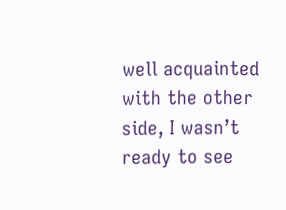well acquainted with the other side, I wasn’t ready to see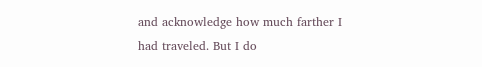and acknowledge how much farther I had traveled. But I do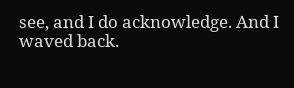see, and I do acknowledge. And I waved back.